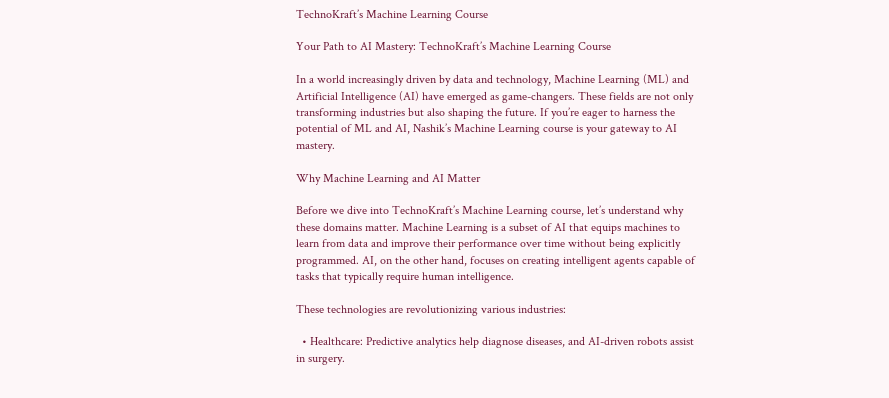TechnoKraft’s Machine Learning Course

Your Path to AI Mastery: TechnoKraft’s Machine Learning Course

In a world increasingly driven by data and technology, Machine Learning (ML) and Artificial Intelligence (AI) have emerged as game-changers. These fields are not only transforming industries but also shaping the future. If you’re eager to harness the potential of ML and AI, Nashik’s Machine Learning course is your gateway to AI mastery.

Why Machine Learning and AI Matter

Before we dive into TechnoKraft’s Machine Learning course, let’s understand why these domains matter. Machine Learning is a subset of AI that equips machines to learn from data and improve their performance over time without being explicitly programmed. AI, on the other hand, focuses on creating intelligent agents capable of tasks that typically require human intelligence.

These technologies are revolutionizing various industries:

  • Healthcare: Predictive analytics help diagnose diseases, and AI-driven robots assist in surgery.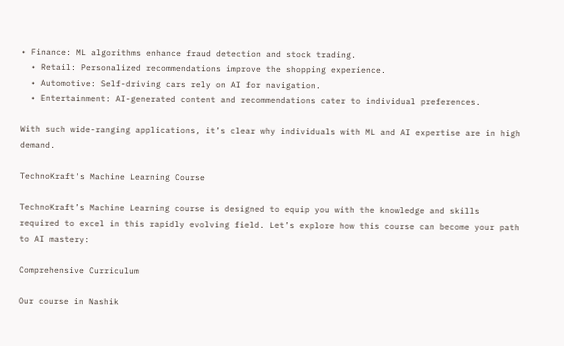• Finance: ML algorithms enhance fraud detection and stock trading.
  • Retail: Personalized recommendations improve the shopping experience.
  • Automotive: Self-driving cars rely on AI for navigation.
  • Entertainment: AI-generated content and recommendations cater to individual preferences.

With such wide-ranging applications, it’s clear why individuals with ML and AI expertise are in high demand.

TechnoKraft's Machine Learning Course

TechnoKraft’s Machine Learning course is designed to equip you with the knowledge and skills required to excel in this rapidly evolving field. Let’s explore how this course can become your path to AI mastery:

Comprehensive Curriculum

Our course in Nashik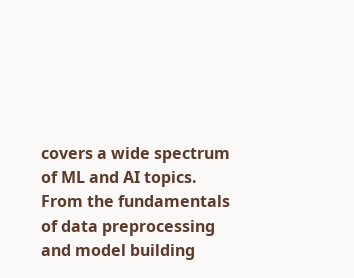covers a wide spectrum of ML and AI topics. From the fundamentals of data preprocessing and model building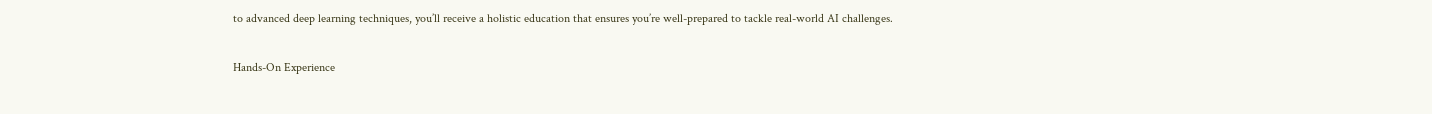to advanced deep learning techniques, you’ll receive a holistic education that ensures you’re well-prepared to tackle real-world AI challenges.

Hands-On Experience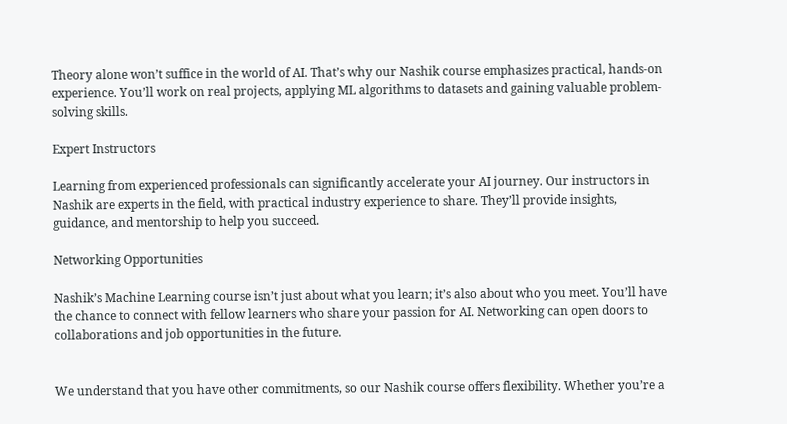Theory alone won’t suffice in the world of AI. That’s why our Nashik course emphasizes practical, hands-on experience. You’ll work on real projects, applying ML algorithms to datasets and gaining valuable problem-solving skills.

Expert Instructors

Learning from experienced professionals can significantly accelerate your AI journey. Our instructors in Nashik are experts in the field, with practical industry experience to share. They’ll provide insights, guidance, and mentorship to help you succeed.

Networking Opportunities

Nashik’s Machine Learning course isn’t just about what you learn; it’s also about who you meet. You’ll have the chance to connect with fellow learners who share your passion for AI. Networking can open doors to collaborations and job opportunities in the future.


We understand that you have other commitments, so our Nashik course offers flexibility. Whether you’re a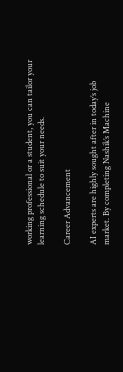working professional or a student, you can tailor your learning schedule to suit your needs.

Career Advancement

AI experts are highly sought after in today’s job market. By completing Nashik’s Machine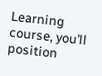Learning course, you’ll position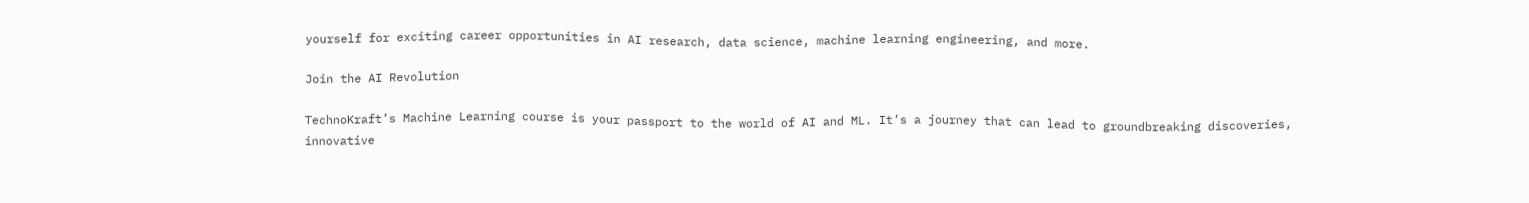yourself for exciting career opportunities in AI research, data science, machine learning engineering, and more.

Join the AI Revolution

TechnoKraft’s Machine Learning course is your passport to the world of AI and ML. It’s a journey that can lead to groundbreaking discoveries, innovative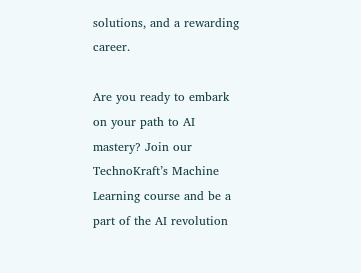solutions, and a rewarding career.

Are you ready to embark on your path to AI mastery? Join our TechnoKraft’s Machine Learning course and be a part of the AI revolution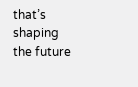that’s shaping the future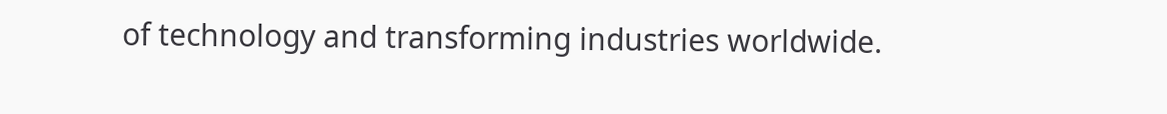of technology and transforming industries worldwide.